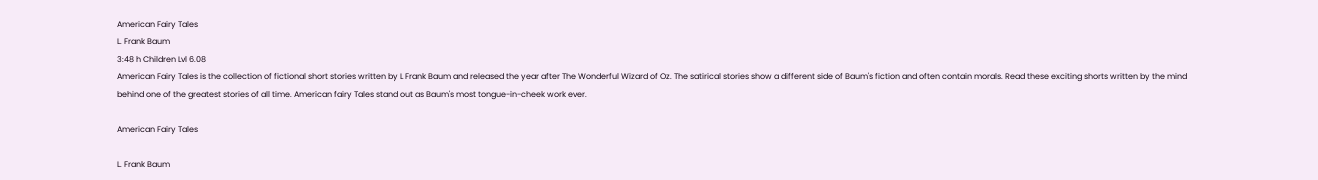American Fairy Tales
L. Frank Baum
3:48 h Children Lvl 6.08
American Fairy Tales is the collection of fictional short stories written by L Frank Baum and released the year after The Wonderful Wizard of Oz. The satirical stories show a different side of Baum's fiction and often contain morals. Read these exciting shorts written by the mind behind one of the greatest stories of all time. American fairy Tales stand out as Baum's most tongue-in-cheek work ever.

American Fairy Tales

L. Frank Baum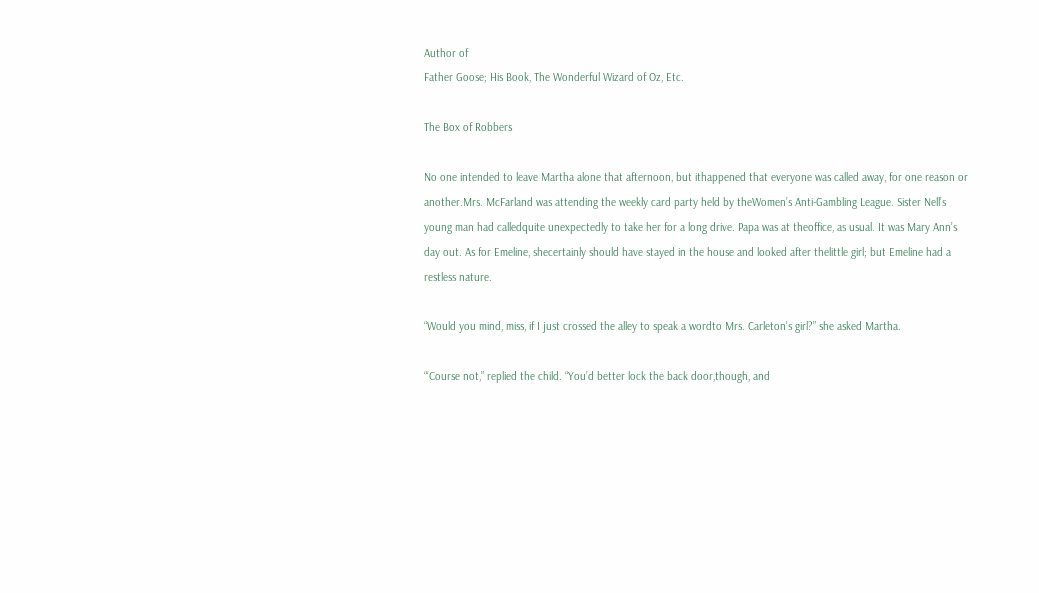Author of
Father Goose; His Book, The Wonderful Wizard of Oz, Etc.

The Box of Robbers

No one intended to leave Martha alone that afternoon, but ithappened that everyone was called away, for one reason or another.Mrs. McFarland was attending the weekly card party held by theWomen’s Anti-Gambling League. Sister Nell’s young man had calledquite unexpectedly to take her for a long drive. Papa was at theoffice, as usual. It was Mary Ann’s day out. As for Emeline, shecertainly should have stayed in the house and looked after thelittle girl; but Emeline had a restless nature.

“Would you mind, miss, if I just crossed the alley to speak a wordto Mrs. Carleton’s girl?” she asked Martha.

“‘Course not,” replied the child. “You’d better lock the back door,though, and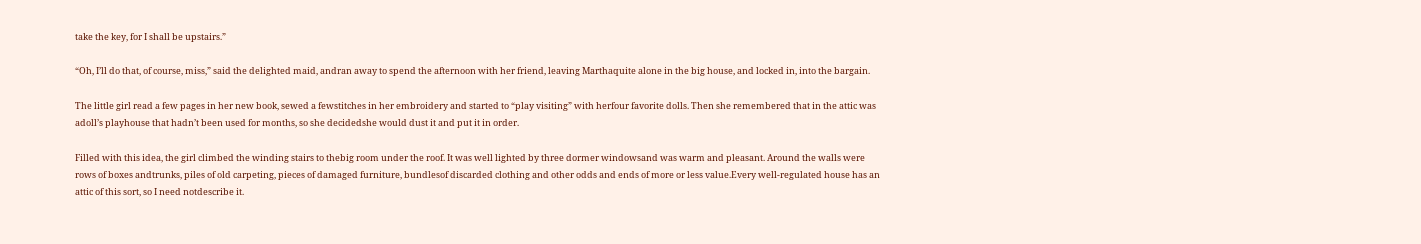take the key, for I shall be upstairs.”

“Oh, I’ll do that, of course, miss,” said the delighted maid, andran away to spend the afternoon with her friend, leaving Marthaquite alone in the big house, and locked in, into the bargain.

The little girl read a few pages in her new book, sewed a fewstitches in her embroidery and started to “play visiting” with herfour favorite dolls. Then she remembered that in the attic was adoll’s playhouse that hadn’t been used for months, so she decidedshe would dust it and put it in order.

Filled with this idea, the girl climbed the winding stairs to thebig room under the roof. It was well lighted by three dormer windowsand was warm and pleasant. Around the walls were rows of boxes andtrunks, piles of old carpeting, pieces of damaged furniture, bundlesof discarded clothing and other odds and ends of more or less value.Every well-regulated house has an attic of this sort, so I need notdescribe it.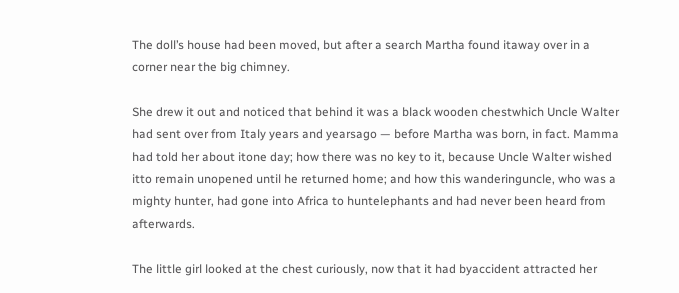The doll’s house had been moved, but after a search Martha found itaway over in a corner near the big chimney.

She drew it out and noticed that behind it was a black wooden chestwhich Uncle Walter had sent over from Italy years and yearsago — before Martha was born, in fact. Mamma had told her about itone day; how there was no key to it, because Uncle Walter wished itto remain unopened until he returned home; and how this wanderinguncle, who was a mighty hunter, had gone into Africa to huntelephants and had never been heard from afterwards.

The little girl looked at the chest curiously, now that it had byaccident attracted her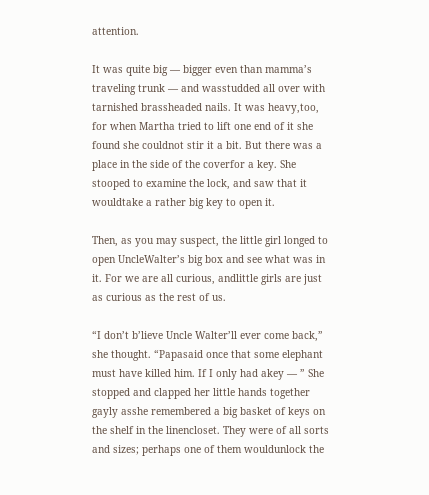attention.

It was quite big — bigger even than mamma’s traveling trunk — and wasstudded all over with tarnished brassheaded nails. It was heavy,too, for when Martha tried to lift one end of it she found she couldnot stir it a bit. But there was a place in the side of the coverfor a key. She stooped to examine the lock, and saw that it wouldtake a rather big key to open it.

Then, as you may suspect, the little girl longed to open UncleWalter’s big box and see what was in it. For we are all curious, andlittle girls are just as curious as the rest of us.

“I don’t b’lieve Uncle Walter’ll ever come back,” she thought. “Papasaid once that some elephant must have killed him. If I only had akey — ” She stopped and clapped her little hands together gayly asshe remembered a big basket of keys on the shelf in the linencloset. They were of all sorts and sizes; perhaps one of them wouldunlock the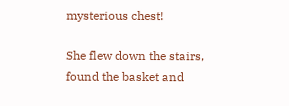mysterious chest!

She flew down the stairs, found the basket and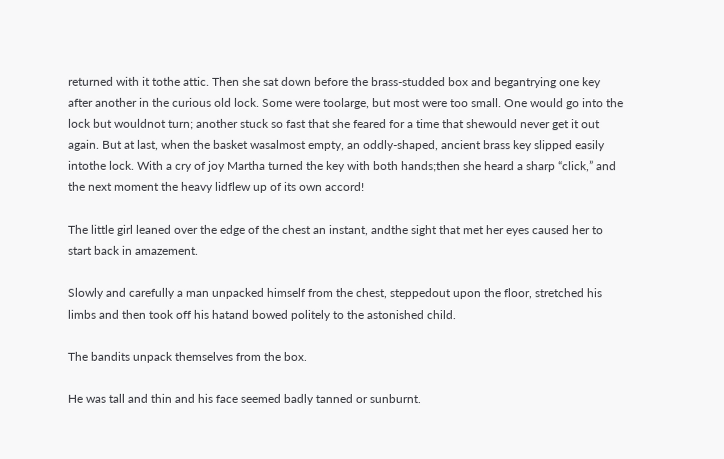returned with it tothe attic. Then she sat down before the brass-studded box and begantrying one key after another in the curious old lock. Some were toolarge, but most were too small. One would go into the lock but wouldnot turn; another stuck so fast that she feared for a time that shewould never get it out again. But at last, when the basket wasalmost empty, an oddly-shaped, ancient brass key slipped easily intothe lock. With a cry of joy Martha turned the key with both hands;then she heard a sharp “click,” and the next moment the heavy lidflew up of its own accord!

The little girl leaned over the edge of the chest an instant, andthe sight that met her eyes caused her to start back in amazement.

Slowly and carefully a man unpacked himself from the chest, steppedout upon the floor, stretched his limbs and then took off his hatand bowed politely to the astonished child.

The bandits unpack themselves from the box.

He was tall and thin and his face seemed badly tanned or sunburnt.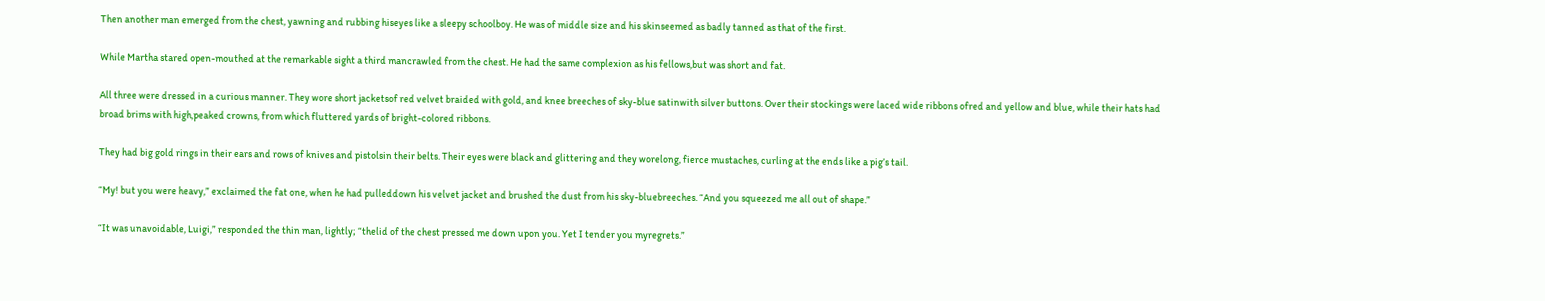Then another man emerged from the chest, yawning and rubbing hiseyes like a sleepy schoolboy. He was of middle size and his skinseemed as badly tanned as that of the first.

While Martha stared open-mouthed at the remarkable sight a third mancrawled from the chest. He had the same complexion as his fellows,but was short and fat.

All three were dressed in a curious manner. They wore short jacketsof red velvet braided with gold, and knee breeches of sky-blue satinwith silver buttons. Over their stockings were laced wide ribbons ofred and yellow and blue, while their hats had broad brims with high,peaked crowns, from which fluttered yards of bright-colored ribbons.

They had big gold rings in their ears and rows of knives and pistolsin their belts. Their eyes were black and glittering and they worelong, fierce mustaches, curling at the ends like a pig’s tail.

“My! but you were heavy,” exclaimed the fat one, when he had pulleddown his velvet jacket and brushed the dust from his sky-bluebreeches. “And you squeezed me all out of shape.”

“It was unavoidable, Luigi,” responded the thin man, lightly; “thelid of the chest pressed me down upon you. Yet I tender you myregrets.”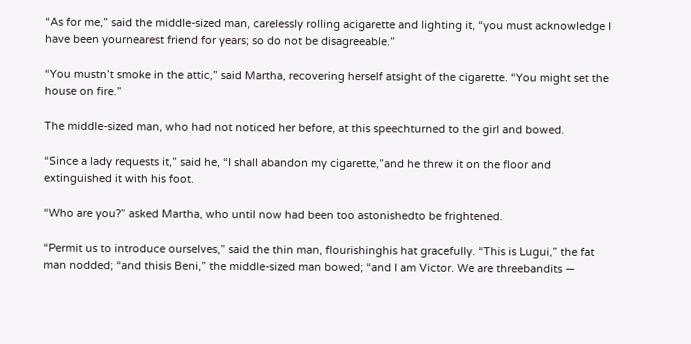“As for me,” said the middle-sized man, carelessly rolling acigarette and lighting it, “you must acknowledge I have been yournearest friend for years; so do not be disagreeable.”

“You mustn’t smoke in the attic,” said Martha, recovering herself atsight of the cigarette. “You might set the house on fire.”

The middle-sized man, who had not noticed her before, at this speechturned to the girl and bowed.

“Since a lady requests it,” said he, “I shall abandon my cigarette,”and he threw it on the floor and extinguished it with his foot.

“Who are you?” asked Martha, who until now had been too astonishedto be frightened.

“Permit us to introduce ourselves,” said the thin man, flourishinghis hat gracefully. “This is Lugui,” the fat man nodded; “and thisis Beni,” the middle-sized man bowed; “and I am Victor. We are threebandits —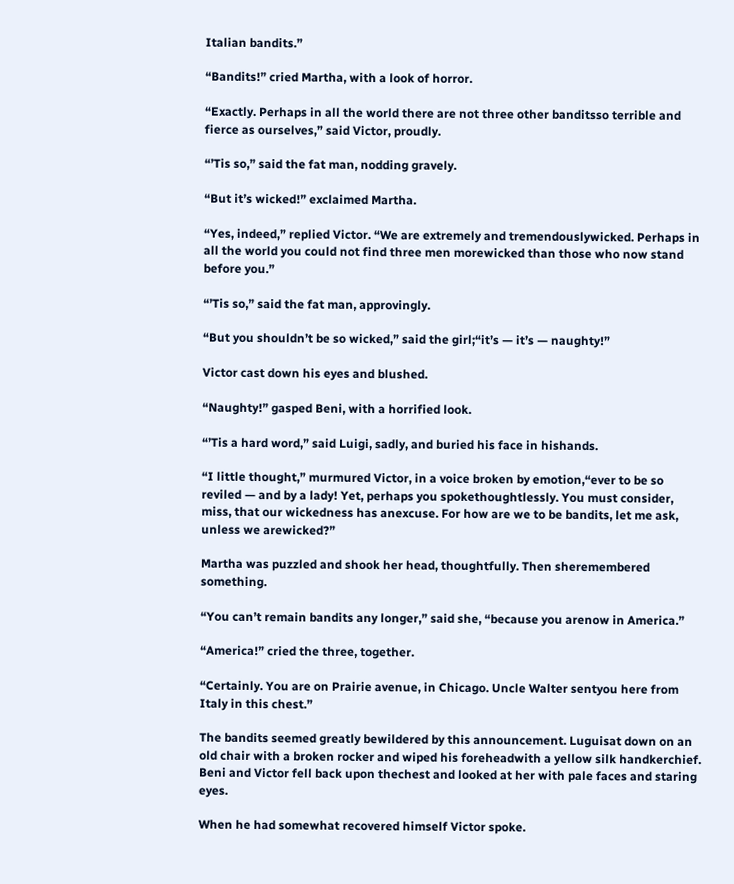Italian bandits.”

“Bandits!” cried Martha, with a look of horror.

“Exactly. Perhaps in all the world there are not three other banditsso terrible and fierce as ourselves,” said Victor, proudly.

“’Tis so,” said the fat man, nodding gravely.

“But it’s wicked!” exclaimed Martha.

“Yes, indeed,” replied Victor. “We are extremely and tremendouslywicked. Perhaps in all the world you could not find three men morewicked than those who now stand before you.”

“’Tis so,” said the fat man, approvingly.

“But you shouldn’t be so wicked,” said the girl;“it’s — it’s — naughty!”

Victor cast down his eyes and blushed.

“Naughty!” gasped Beni, with a horrified look.

“’Tis a hard word,” said Luigi, sadly, and buried his face in hishands.

“I little thought,” murmured Victor, in a voice broken by emotion,“ever to be so reviled — and by a lady! Yet, perhaps you spokethoughtlessly. You must consider, miss, that our wickedness has anexcuse. For how are we to be bandits, let me ask, unless we arewicked?”

Martha was puzzled and shook her head, thoughtfully. Then sheremembered something.

“You can’t remain bandits any longer,” said she, “because you arenow in America.”

“America!” cried the three, together.

“Certainly. You are on Prairie avenue, in Chicago. Uncle Walter sentyou here from Italy in this chest.”

The bandits seemed greatly bewildered by this announcement. Luguisat down on an old chair with a broken rocker and wiped his foreheadwith a yellow silk handkerchief. Beni and Victor fell back upon thechest and looked at her with pale faces and staring eyes.

When he had somewhat recovered himself Victor spoke.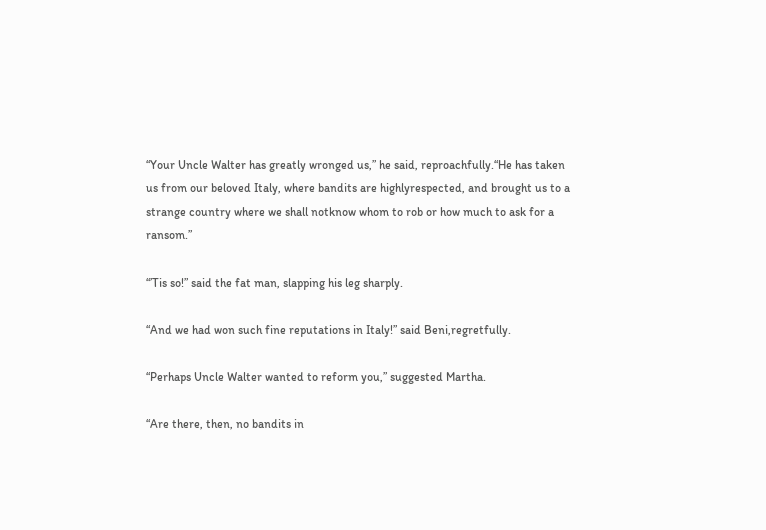“Your Uncle Walter has greatly wronged us,” he said, reproachfully.“He has taken us from our beloved Italy, where bandits are highlyrespected, and brought us to a strange country where we shall notknow whom to rob or how much to ask for a ransom.”

“’Tis so!” said the fat man, slapping his leg sharply.

“And we had won such fine reputations in Italy!” said Beni,regretfully.

“Perhaps Uncle Walter wanted to reform you,” suggested Martha.

“Are there, then, no bandits in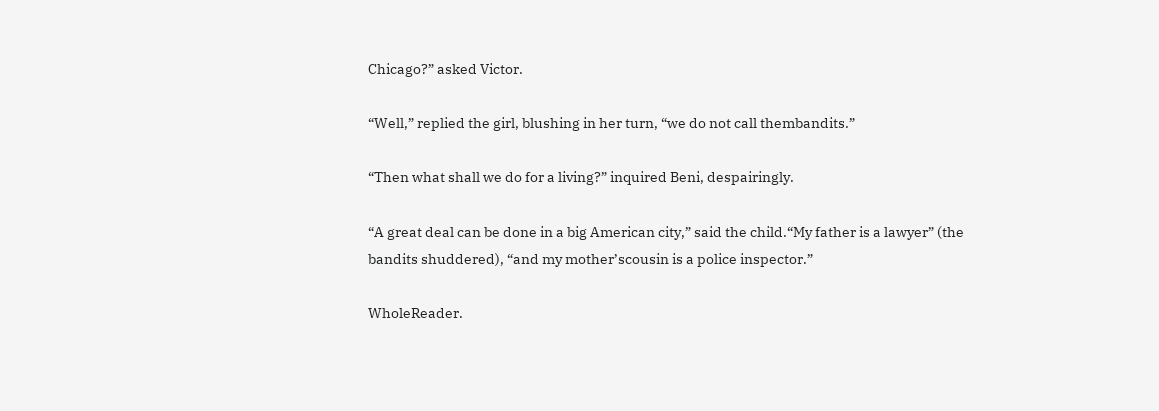Chicago?” asked Victor.

“Well,” replied the girl, blushing in her turn, “we do not call thembandits.”

“Then what shall we do for a living?” inquired Beni, despairingly.

“A great deal can be done in a big American city,” said the child.“My father is a lawyer” (the bandits shuddered), “and my mother’scousin is a police inspector.”

WholeReader.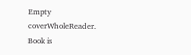Empty coverWholeReader. Book is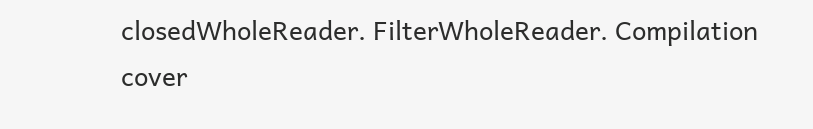closedWholeReader. FilterWholeReader. Compilation cover